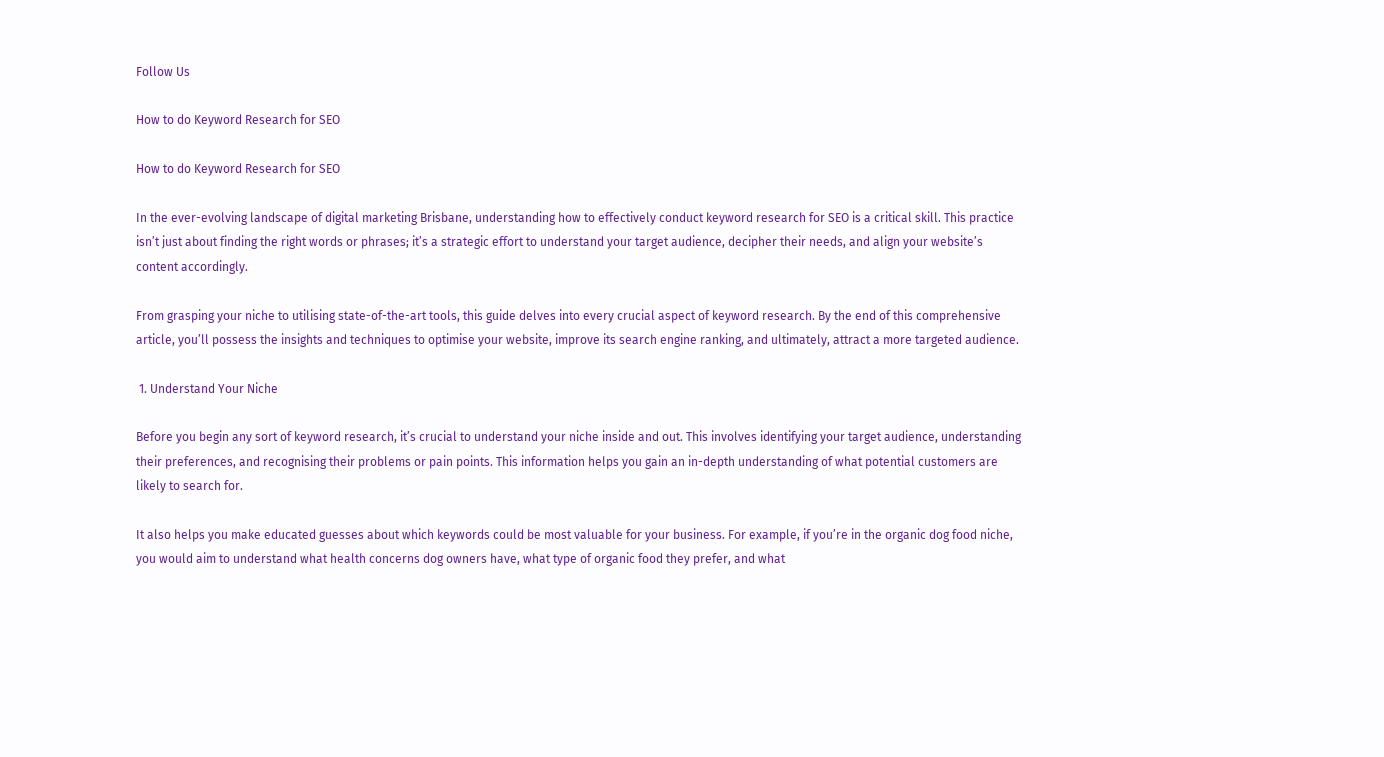Follow Us

How to do Keyword Research for SEO

How to do Keyword Research for SEO

In the ever-evolving landscape of digital marketing Brisbane, understanding how to effectively conduct keyword research for SEO is a critical skill. This practice isn’t just about finding the right words or phrases; it’s a strategic effort to understand your target audience, decipher their needs, and align your website’s content accordingly.

From grasping your niche to utilising state-of-the-art tools, this guide delves into every crucial aspect of keyword research. By the end of this comprehensive article, you’ll possess the insights and techniques to optimise your website, improve its search engine ranking, and ultimately, attract a more targeted audience.

 1. Understand Your Niche

Before you begin any sort of keyword research, it’s crucial to understand your niche inside and out. This involves identifying your target audience, understanding their preferences, and recognising their problems or pain points. This information helps you gain an in-depth understanding of what potential customers are likely to search for.

It also helps you make educated guesses about which keywords could be most valuable for your business. For example, if you’re in the organic dog food niche, you would aim to understand what health concerns dog owners have, what type of organic food they prefer, and what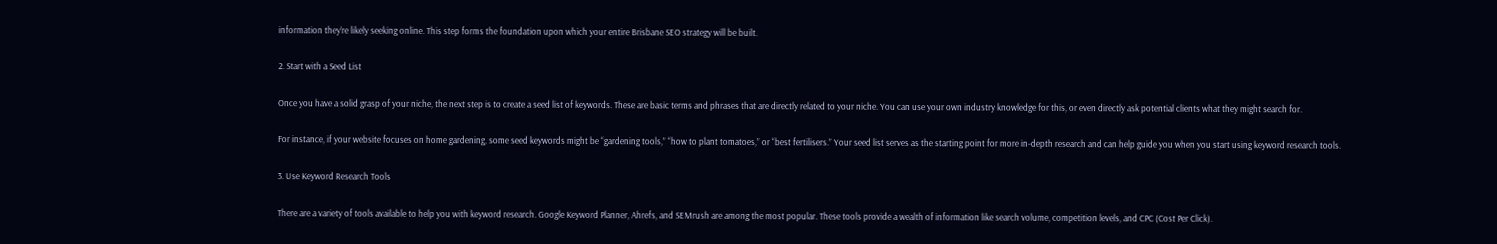information they’re likely seeking online. This step forms the foundation upon which your entire Brisbane SEO strategy will be built.

2. Start with a Seed List

Once you have a solid grasp of your niche, the next step is to create a seed list of keywords. These are basic terms and phrases that are directly related to your niche. You can use your own industry knowledge for this, or even directly ask potential clients what they might search for.

For instance, if your website focuses on home gardening, some seed keywords might be “gardening tools,” “how to plant tomatoes,” or “best fertilisers.” Your seed list serves as the starting point for more in-depth research and can help guide you when you start using keyword research tools.

3. Use Keyword Research Tools

There are a variety of tools available to help you with keyword research. Google Keyword Planner, Ahrefs, and SEMrush are among the most popular. These tools provide a wealth of information like search volume, competition levels, and CPC (Cost Per Click).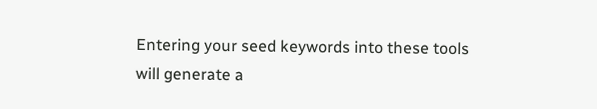Entering your seed keywords into these tools will generate a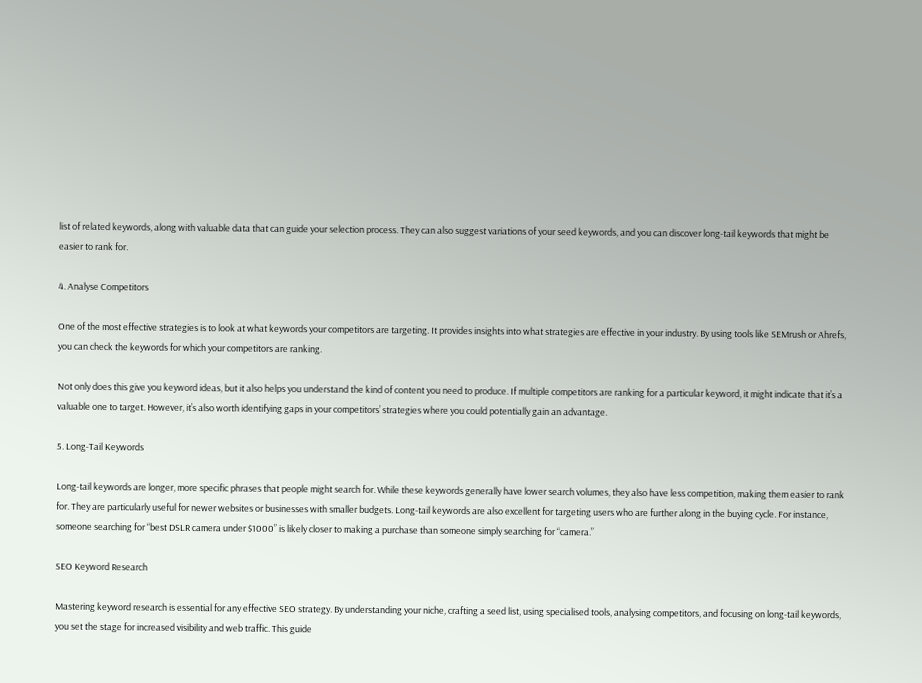list of related keywords, along with valuable data that can guide your selection process. They can also suggest variations of your seed keywords, and you can discover long-tail keywords that might be easier to rank for.

4. Analyse Competitors

One of the most effective strategies is to look at what keywords your competitors are targeting. It provides insights into what strategies are effective in your industry. By using tools like SEMrush or Ahrefs, you can check the keywords for which your competitors are ranking.

Not only does this give you keyword ideas, but it also helps you understand the kind of content you need to produce. If multiple competitors are ranking for a particular keyword, it might indicate that it’s a valuable one to target. However, it’s also worth identifying gaps in your competitors’ strategies where you could potentially gain an advantage.

5. Long-Tail Keywords

Long-tail keywords are longer, more specific phrases that people might search for. While these keywords generally have lower search volumes, they also have less competition, making them easier to rank for. They are particularly useful for newer websites or businesses with smaller budgets. Long-tail keywords are also excellent for targeting users who are further along in the buying cycle. For instance, someone searching for “best DSLR camera under $1000” is likely closer to making a purchase than someone simply searching for “camera.”

SEO Keyword Research

Mastering keyword research is essential for any effective SEO strategy. By understanding your niche, crafting a seed list, using specialised tools, analysing competitors, and focusing on long-tail keywords, you set the stage for increased visibility and web traffic. This guide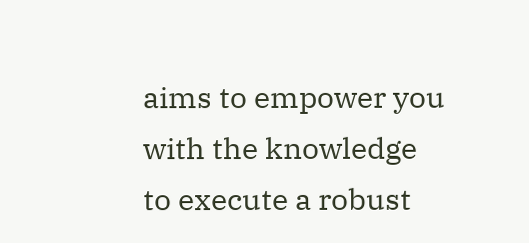aims to empower you with the knowledge to execute a robust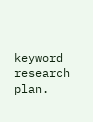keyword research plan.